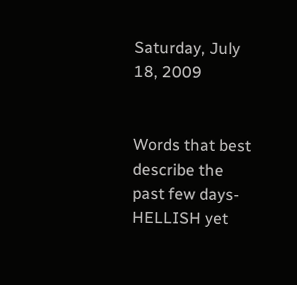Saturday, July 18, 2009


Words that best describe the past few days-HELLISH yet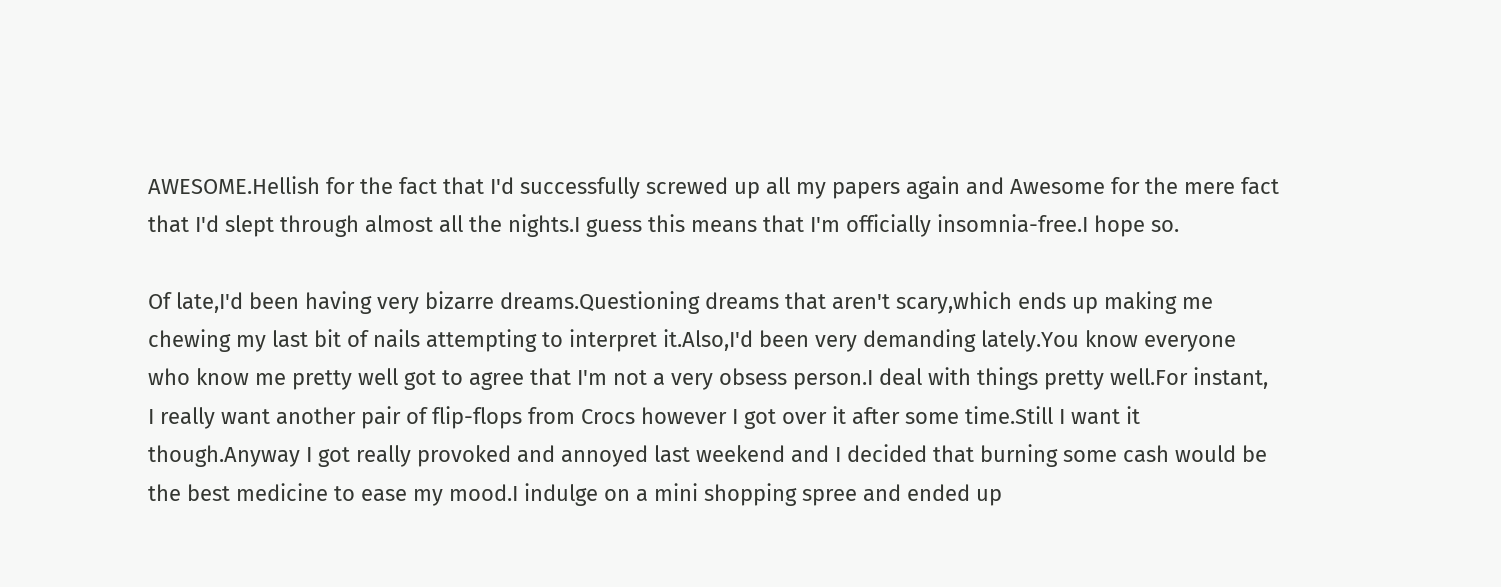AWESOME.Hellish for the fact that I'd successfully screwed up all my papers again and Awesome for the mere fact that I'd slept through almost all the nights.I guess this means that I'm officially insomnia-free.I hope so.

Of late,I'd been having very bizarre dreams.Questioning dreams that aren't scary,which ends up making me chewing my last bit of nails attempting to interpret it.Also,I'd been very demanding lately.You know everyone who know me pretty well got to agree that I'm not a very obsess person.I deal with things pretty well.For instant, I really want another pair of flip-flops from Crocs however I got over it after some time.Still I want it though.Anyway I got really provoked and annoyed last weekend and I decided that burning some cash would be the best medicine to ease my mood.I indulge on a mini shopping spree and ended up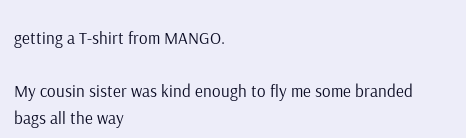getting a T-shirt from MANGO.

My cousin sister was kind enough to fly me some branded bags all the way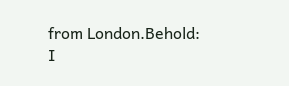from London.Behold:
I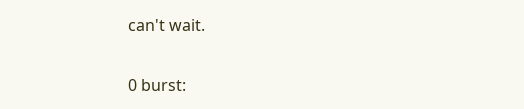can't wait.

0 burst: